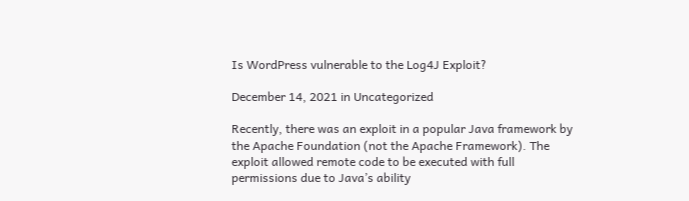Is WordPress vulnerable to the Log4J Exploit?

December 14, 2021 in Uncategorized

Recently, there was an exploit in a popular Java framework by the Apache Foundation (not the Apache Framework). The exploit allowed remote code to be executed with full permissions due to Java’s ability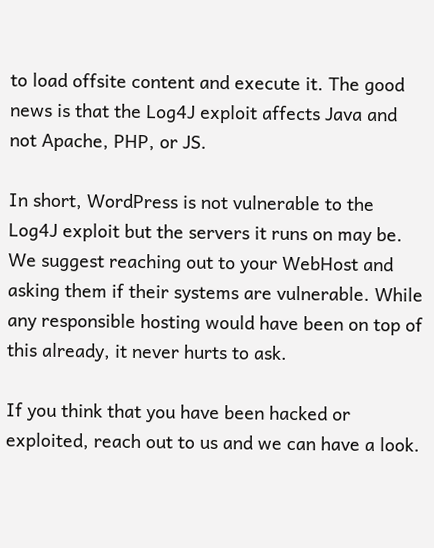to load offsite content and execute it. The good news is that the Log4J exploit affects Java and not Apache, PHP, or JS.

In short, WordPress is not vulnerable to the Log4J exploit but the servers it runs on may be. We suggest reaching out to your WebHost and asking them if their systems are vulnerable. While any responsible hosting would have been on top of this already, it never hurts to ask.

If you think that you have been hacked or exploited, reach out to us and we can have a look.